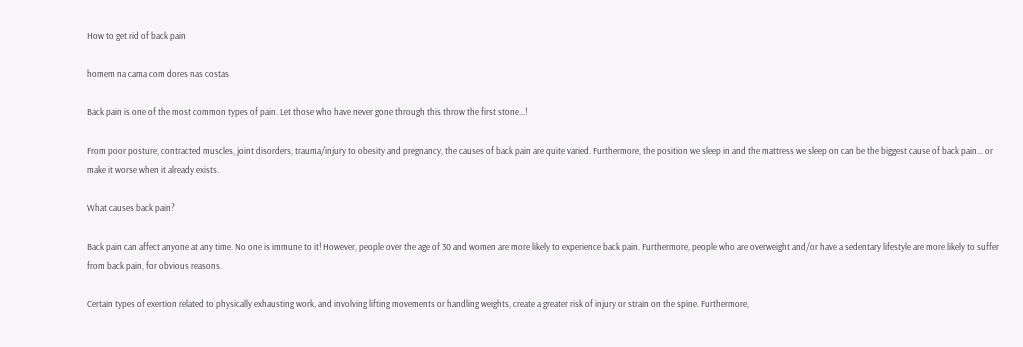How to get rid of back pain

homem na cama com dores nas costas

Back pain is one of the most common types of pain. Let those who have never gone through this throw the first stone...!

From poor posture, contracted muscles, joint disorders, trauma/injury to obesity and pregnancy, the causes of back pain are quite varied. Furthermore, the position we sleep in and the mattress we sleep on can be the biggest cause of back pain... or make it worse when it already exists.

What causes back pain?

Back pain can affect anyone at any time. No one is immune to it! However, people over the age of 30 and women are more likely to experience back pain. Furthermore, people who are overweight and/or have a sedentary lifestyle are more likely to suffer from back pain, for obvious reasons.

Certain types of exertion related to physically exhausting work, and involving lifting movements or handling weights, create a greater risk of injury or strain on the spine. Furthermore,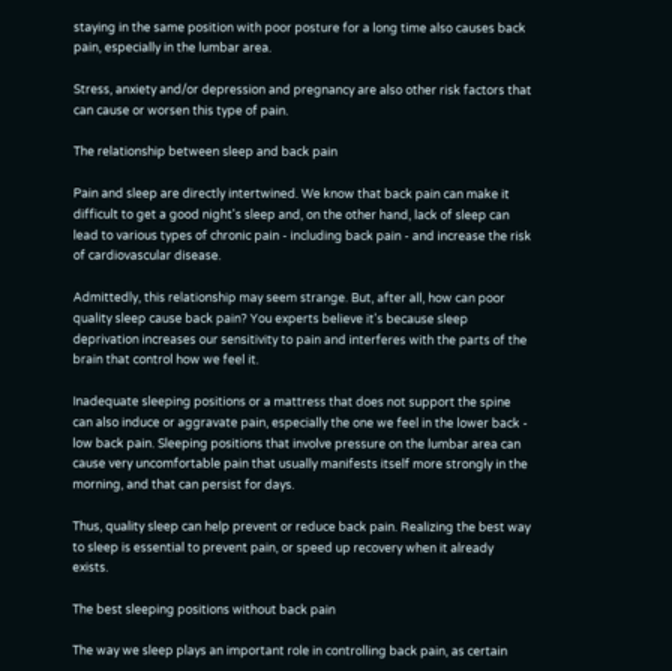staying in the same position with poor posture for a long time also causes back pain, especially in the lumbar area.

Stress, anxiety and/or depression and pregnancy are also other risk factors that can cause or worsen this type of pain.

The relationship between sleep and back pain

Pain and sleep are directly intertwined. We know that back pain can make it difficult to get a good night's sleep and, on the other hand, lack of sleep can lead to various types of chronic pain - including back pain - and increase the risk of cardiovascular disease.

Admittedly, this relationship may seem strange. But, after all, how can poor quality sleep cause back pain? You experts believe it's because sleep deprivation increases our sensitivity to pain and interferes with the parts of the brain that control how we feel it.

Inadequate sleeping positions or a mattress that does not support the spine can also induce or aggravate pain, especially the one we feel in the lower back - low back pain. Sleeping positions that involve pressure on the lumbar area can cause very uncomfortable pain that usually manifests itself more strongly in the morning, and that can persist for days.

Thus, quality sleep can help prevent or reduce back pain. Realizing the best way to sleep is essential to prevent pain, or speed up recovery when it already exists.

The best sleeping positions without back pain

The way we sleep plays an important role in controlling back pain, as certain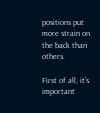positions put more strain on the back than others.

First of all, it's important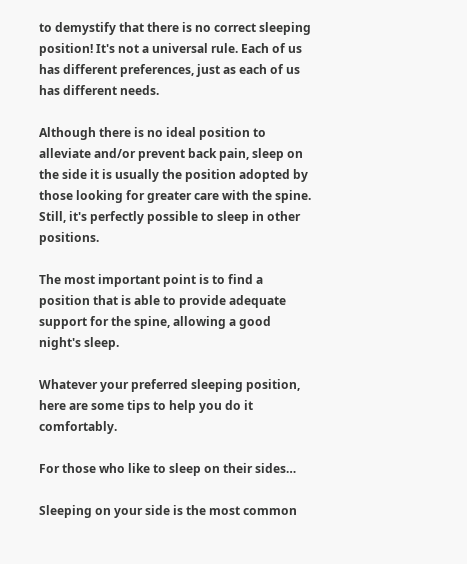to demystify that there is no correct sleeping position! It's not a universal rule. Each of us has different preferences, just as each of us has different needs.

Although there is no ideal position to alleviate and/or prevent back pain, sleep on the side it is usually the position adopted by those looking for greater care with the spine. Still, it's perfectly possible to sleep in other positions.

The most important point is to find a position that is able to provide adequate support for the spine, allowing a good night's sleep.

Whatever your preferred sleeping position, here are some tips to help you do it comfortably.

For those who like to sleep on their sides…

Sleeping on your side is the most common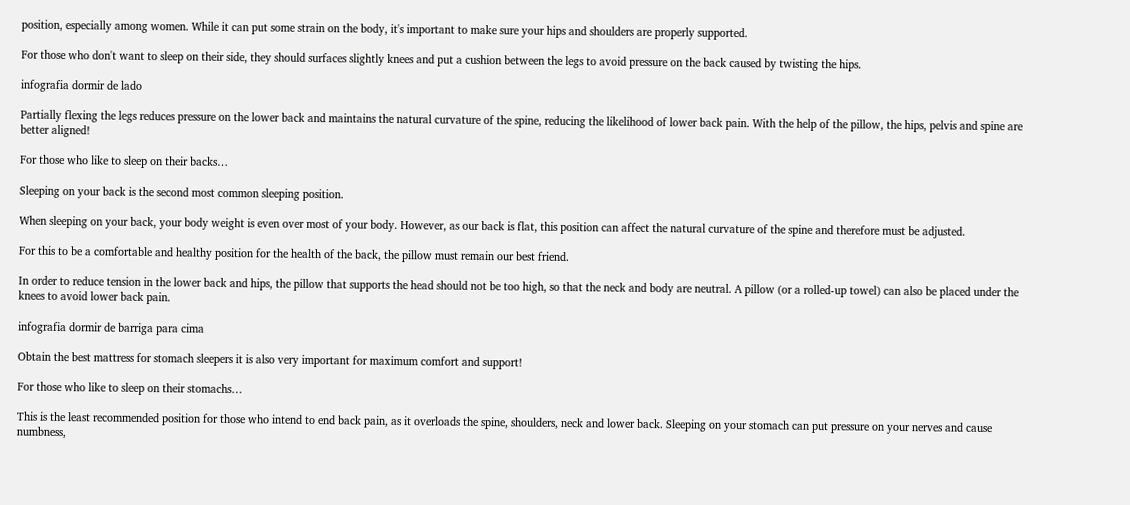position, especially among women. While it can put some strain on the body, it's important to make sure your hips and shoulders are properly supported.

For those who don't want to sleep on their side, they should surfaces slightly knees and put a cushion between the legs to avoid pressure on the back caused by twisting the hips.

infografia dormir de lado

Partially flexing the legs reduces pressure on the lower back and maintains the natural curvature of the spine, reducing the likelihood of lower back pain. With the help of the pillow, the hips, pelvis and spine are better aligned!

For those who like to sleep on their backs…

Sleeping on your back is the second most common sleeping position.

When sleeping on your back, your body weight is even over most of your body. However, as our back is flat, this position can affect the natural curvature of the spine and therefore must be adjusted.

For this to be a comfortable and healthy position for the health of the back, the pillow must remain our best friend.

In order to reduce tension in the lower back and hips, the pillow that supports the head should not be too high, so that the neck and body are neutral. A pillow (or a rolled-up towel) can also be placed under the knees to avoid lower back pain.

infografia dormir de barriga para cima

Obtain the best mattress for stomach sleepers it is also very important for maximum comfort and support!

For those who like to sleep on their stomachs…

This is the least recommended position for those who intend to end back pain, as it overloads the spine, shoulders, neck and lower back. Sleeping on your stomach can put pressure on your nerves and cause numbness,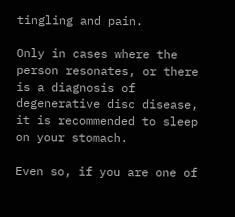tingling and pain.

Only in cases where the person resonates, or there is a diagnosis of degenerative disc disease, it is recommended to sleep on your stomach.

Even so, if you are one of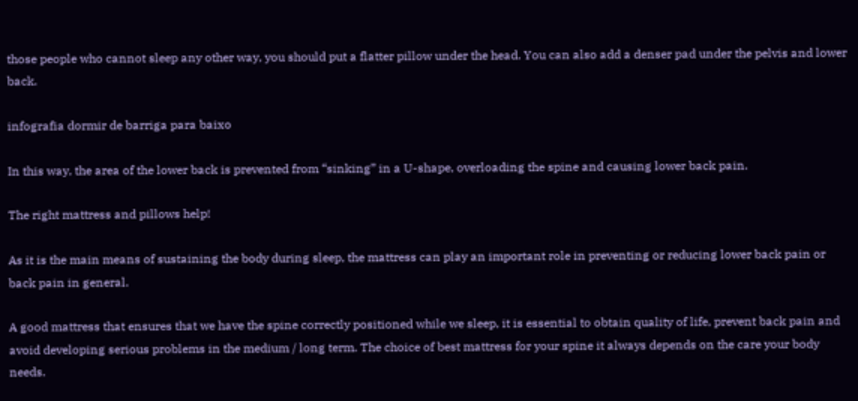those people who cannot sleep any other way, you should put a flatter pillow under the head. You can also add a denser pad under the pelvis and lower back.

infografia dormir de barriga para baixo

In this way, the area of the lower back is prevented from “sinking” in a U-shape, overloading the spine and causing lower back pain.

The right mattress and pillows help!

As it is the main means of sustaining the body during sleep, the mattress can play an important role in preventing or reducing lower back pain or back pain in general.

A good mattress that ensures that we have the spine correctly positioned while we sleep, it is essential to obtain quality of life, prevent back pain and avoid developing serious problems in the medium / long term. The choice of best mattress for your spine it always depends on the care your body needs.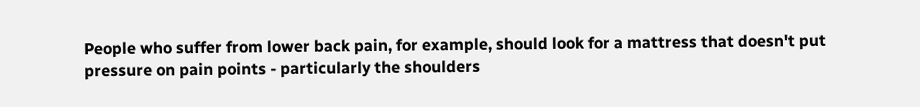People who suffer from lower back pain, for example, should look for a mattress that doesn't put pressure on pain points - particularly the shoulders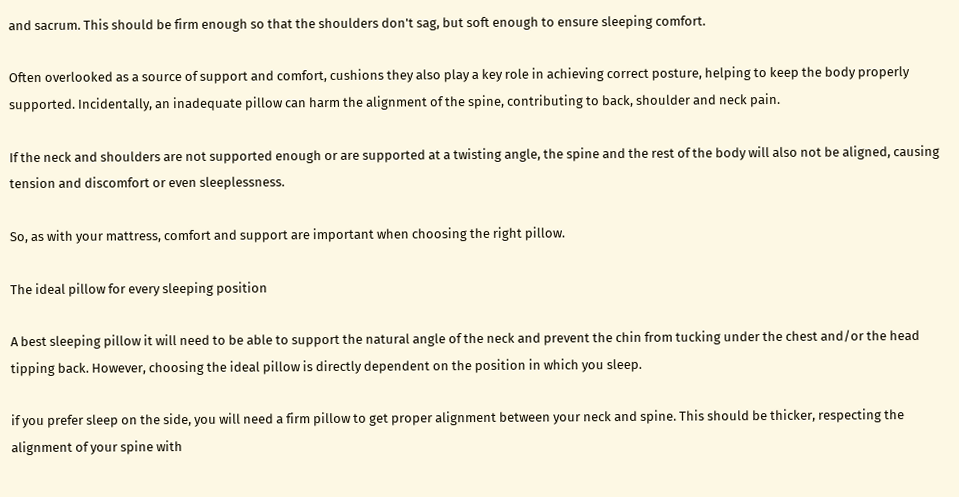and sacrum. This should be firm enough so that the shoulders don't sag, but soft enough to ensure sleeping comfort.

Often overlooked as a source of support and comfort, cushions they also play a key role in achieving correct posture, helping to keep the body properly supported. Incidentally, an inadequate pillow can harm the alignment of the spine, contributing to back, shoulder and neck pain.

If the neck and shoulders are not supported enough or are supported at a twisting angle, the spine and the rest of the body will also not be aligned, causing tension and discomfort or even sleeplessness.

So, as with your mattress, comfort and support are important when choosing the right pillow.

The ideal pillow for every sleeping position

A best sleeping pillow it will need to be able to support the natural angle of the neck and prevent the chin from tucking under the chest and/or the head tipping back. However, choosing the ideal pillow is directly dependent on the position in which you sleep.

if you prefer sleep on the side, you will need a firm pillow to get proper alignment between your neck and spine. This should be thicker, respecting the alignment of your spine with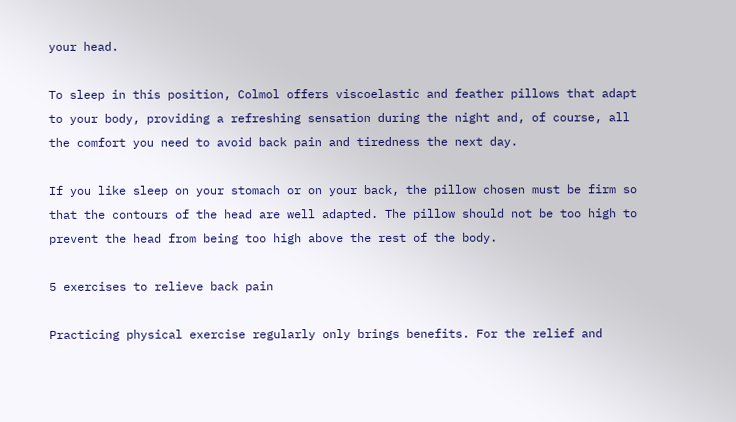your head.

To sleep in this position, Colmol offers viscoelastic and feather pillows that adapt to your body, providing a refreshing sensation during the night and, of course, all the comfort you need to avoid back pain and tiredness the next day.

If you like sleep on your stomach or on your back, the pillow chosen must be firm so that the contours of the head are well adapted. The pillow should not be too high to prevent the head from being too high above the rest of the body.

5 exercises to relieve back pain

Practicing physical exercise regularly only brings benefits. For the relief and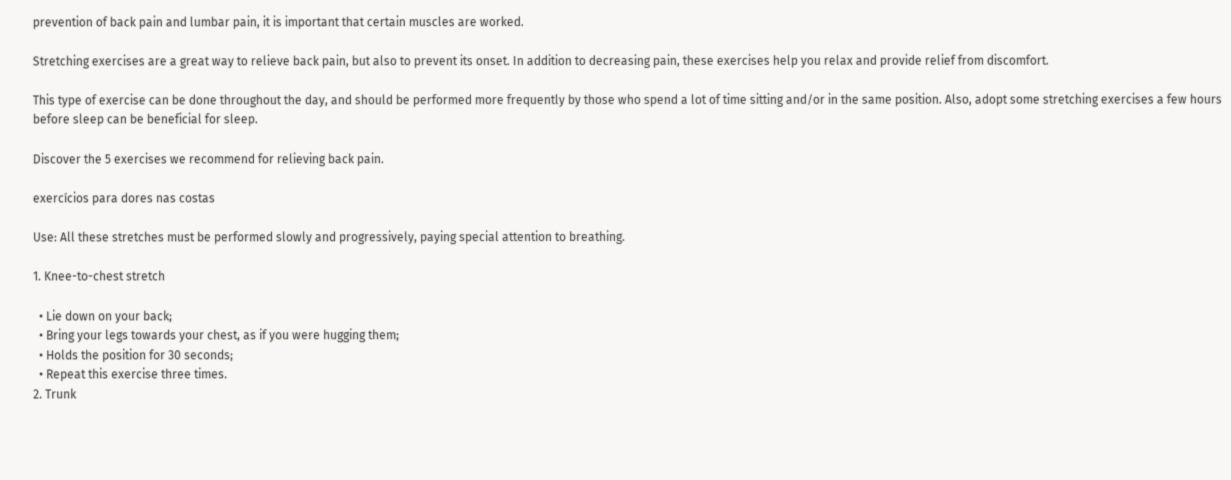prevention of back pain and lumbar pain, it is important that certain muscles are worked.

Stretching exercises are a great way to relieve back pain, but also to prevent its onset. In addition to decreasing pain, these exercises help you relax and provide relief from discomfort.

This type of exercise can be done throughout the day, and should be performed more frequently by those who spend a lot of time sitting and/or in the same position. Also, adopt some stretching exercises a few hours before sleep can be beneficial for sleep.

Discover the 5 exercises we recommend for relieving back pain.

exercícios para dores nas costas

Use: All these stretches must be performed slowly and progressively, paying special attention to breathing.

1. Knee-to-chest stretch

  • Lie down on your back;
  • Bring your legs towards your chest, as if you were hugging them;
  • Holds the position for 30 seconds;
  • Repeat this exercise three times.
2. Trunk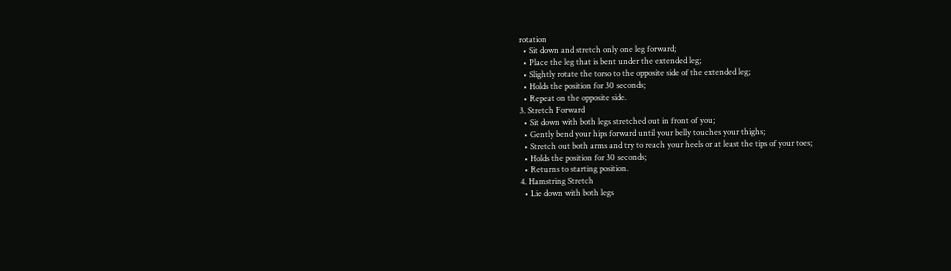rotation
  • Sit down and stretch only one leg forward;
  • Place the leg that is bent under the extended leg;
  • Slightly rotate the torso to the opposite side of the extended leg;
  • Holds the position for 30 seconds;
  • Repeat on the opposite side.
3. Stretch Forward
  • Sit down with both legs stretched out in front of you;
  • Gently bend your hips forward until your belly touches your thighs;
  • Stretch out both arms and try to reach your heels or at least the tips of your toes;
  • Holds the position for 30 seconds;
  • Returns to starting position.
4. Hamstring Stretch
  • Lie down with both legs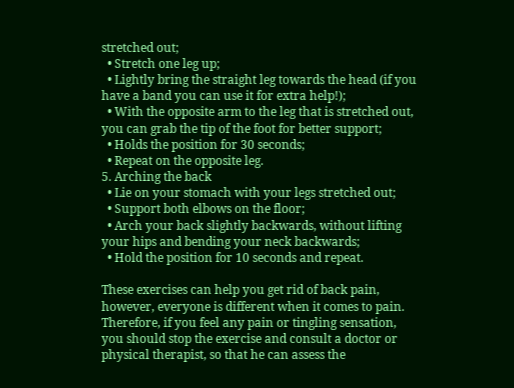stretched out;
  • Stretch one leg up;
  • Lightly bring the straight leg towards the head (if you have a band you can use it for extra help!);
  • With the opposite arm to the leg that is stretched out, you can grab the tip of the foot for better support;
  • Holds the position for 30 seconds;
  • Repeat on the opposite leg.
5. Arching the back
  • Lie on your stomach with your legs stretched out;
  • Support both elbows on the floor;
  • Arch your back slightly backwards, without lifting your hips and bending your neck backwards;
  • Hold the position for 10 seconds and repeat.

These exercises can help you get rid of back pain, however, everyone is different when it comes to pain. Therefore, if you feel any pain or tingling sensation, you should stop the exercise and consult a doctor or physical therapist, so that he can assess the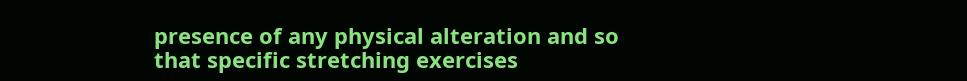presence of any physical alteration and so that specific stretching exercises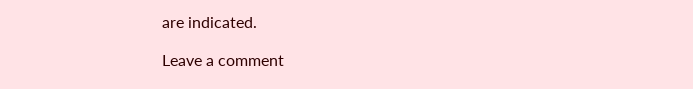are indicated.

Leave a comment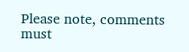Please note, comments must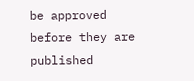be approved before they are published